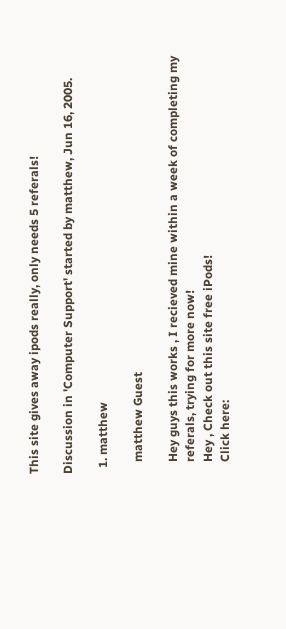This site gives away ipods really, only needs 5 referals!

Discussion in 'Computer Support' started by matthew, Jun 16, 2005.

  1. matthew

    matthew Guest

    Hey guys this works , I recieved mine within a week of completing my
    referals, trying for more now!
    Hey , Check out this site free iPods!
    Click here: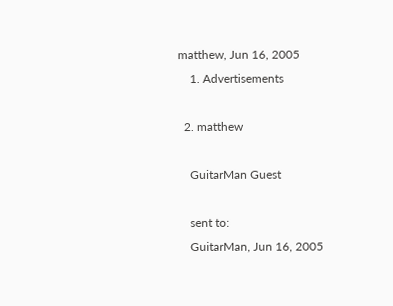matthew, Jun 16, 2005
    1. Advertisements

  2. matthew

    GuitarMan Guest

    sent to:
    GuitarMan, Jun 16, 2005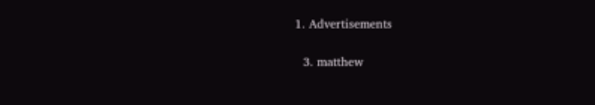1. Advertisements

  3. matthew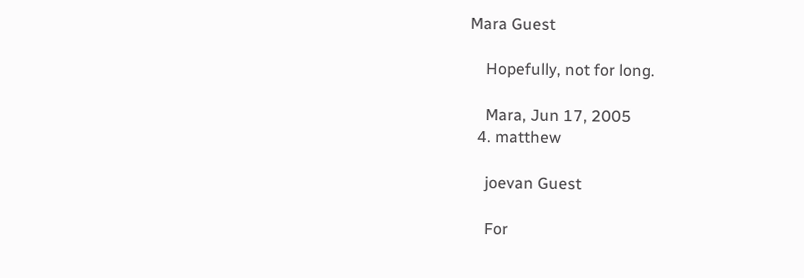Mara Guest

    Hopefully, not for long.

    Mara, Jun 17, 2005
  4. matthew

    joevan Guest

    For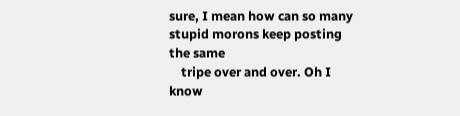sure, I mean how can so many stupid morons keep posting the same
    tripe over and over. Oh I know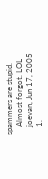spammers are stupid.
    Almost forgot. LOL
    joevan, Jun 17, 2005
    1.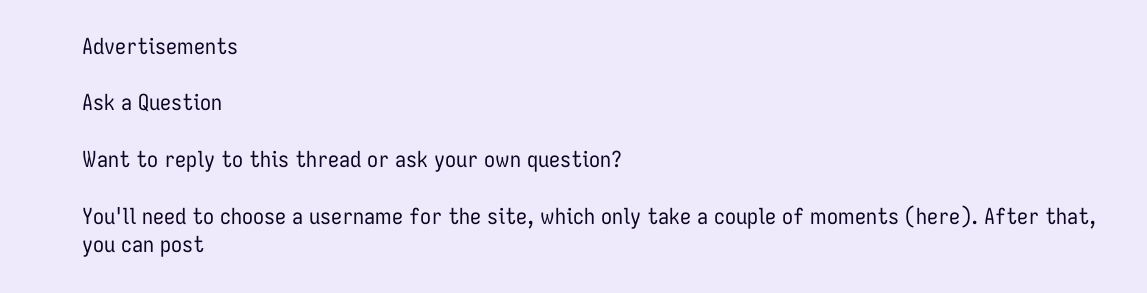Advertisements

Ask a Question

Want to reply to this thread or ask your own question?

You'll need to choose a username for the site, which only take a couple of moments (here). After that, you can post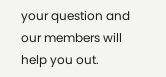your question and our members will help you out.